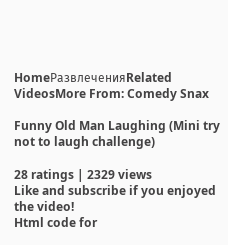HomeРазвлеченияRelated VideosMore From: Comedy Snax

Funny Old Man Laughing (Mini try not to laugh challenge)

28 ratings | 2329 views
Like and subscribe if you enjoyed the video!
Html code for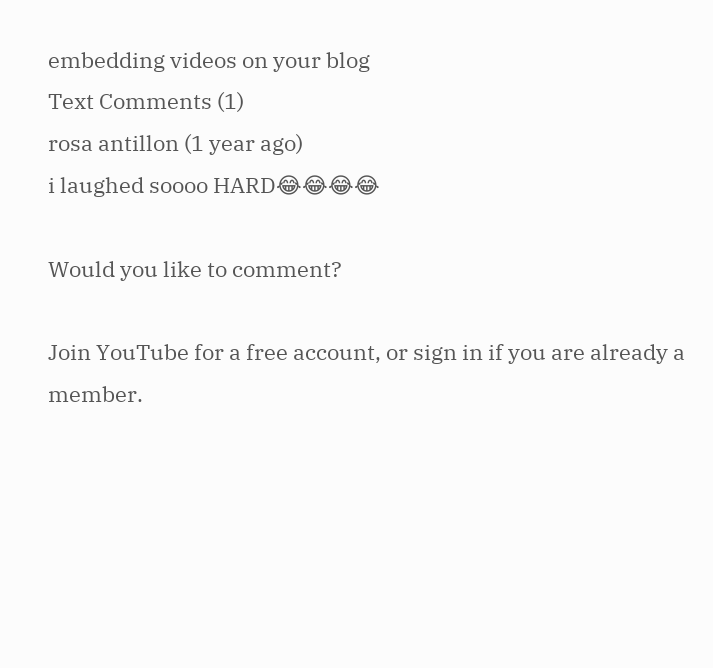embedding videos on your blog
Text Comments (1)
rosa antillon (1 year ago)
i laughed soooo HARD😂😂😂😂

Would you like to comment?

Join YouTube for a free account, or sign in if you are already a member.